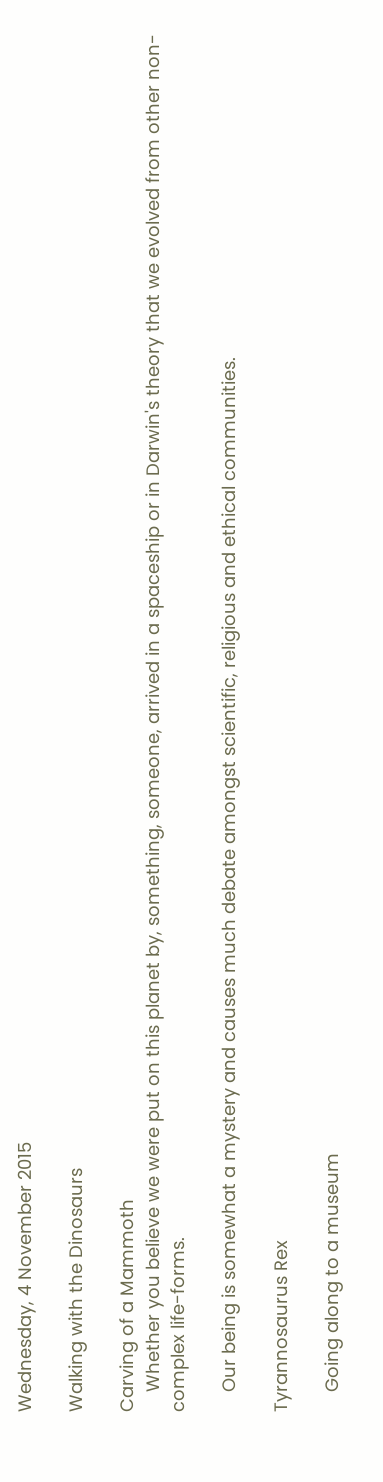Wednesday, 4 November 2015

Walking with the Dinosaurs

Carving of a Mammoth
    Whether you believe we were put on this planet by, something, someone, arrived in a spaceship or in Darwin's theory that we evolved from other non-complex life-forms.

    Our being is somewhat a mystery and causes much debate amongst scientific, religious and ethical communities.

Tyrannosaurus Rex

    Going along to a museum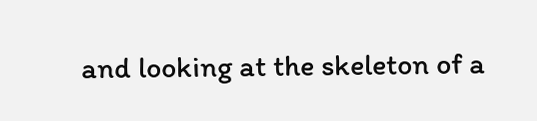and looking at the skeleton of a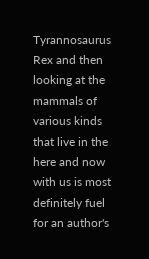Tyrannosaurus Rex and then looking at the mammals of various kinds that live in the here and now with us is most definitely fuel for an author's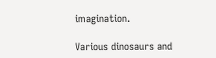imagination.

Various dinosaurs and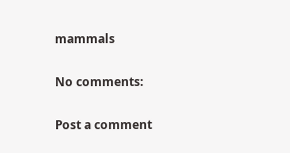mammals

No comments:

Post a comment